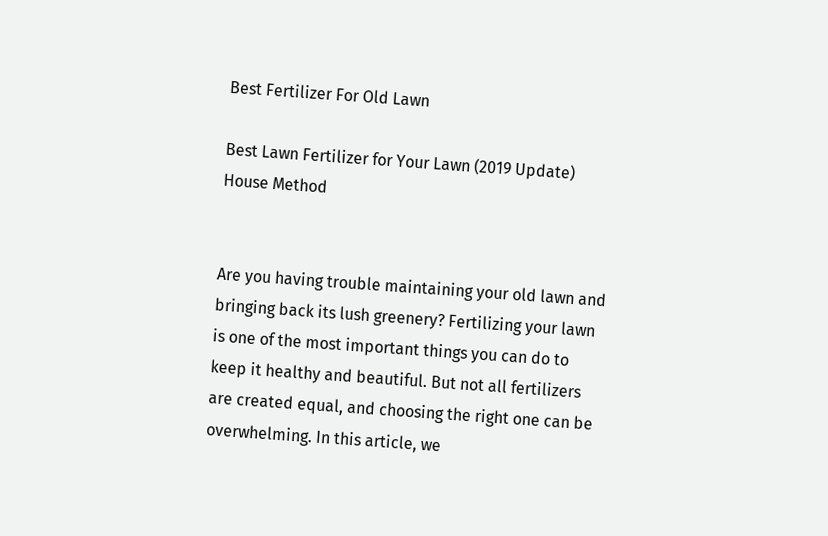Best Fertilizer For Old Lawn

Best Lawn Fertilizer for Your Lawn (2019 Update) House Method


Are you having trouble maintaining your old lawn and bringing back its lush greenery? Fertilizing your lawn is one of the most important things you can do to keep it healthy and beautiful. But not all fertilizers are created equal, and choosing the right one can be overwhelming. In this article, we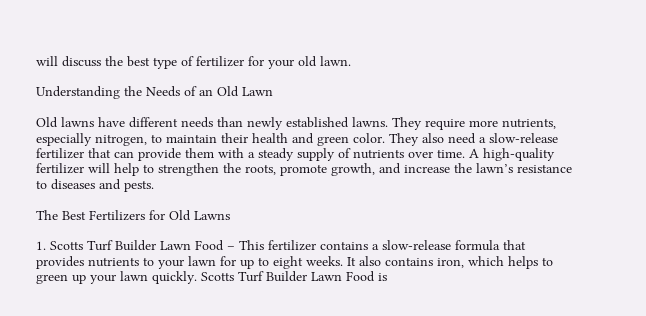will discuss the best type of fertilizer for your old lawn.

Understanding the Needs of an Old Lawn

Old lawns have different needs than newly established lawns. They require more nutrients, especially nitrogen, to maintain their health and green color. They also need a slow-release fertilizer that can provide them with a steady supply of nutrients over time. A high-quality fertilizer will help to strengthen the roots, promote growth, and increase the lawn’s resistance to diseases and pests.

The Best Fertilizers for Old Lawns

1. Scotts Turf Builder Lawn Food – This fertilizer contains a slow-release formula that provides nutrients to your lawn for up to eight weeks. It also contains iron, which helps to green up your lawn quickly. Scotts Turf Builder Lawn Food is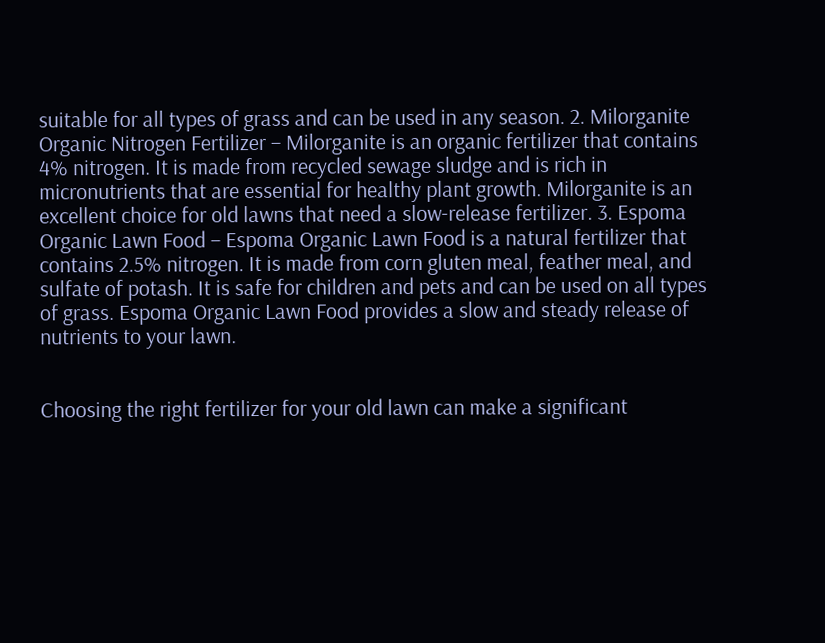suitable for all types of grass and can be used in any season. 2. Milorganite Organic Nitrogen Fertilizer – Milorganite is an organic fertilizer that contains 4% nitrogen. It is made from recycled sewage sludge and is rich in micronutrients that are essential for healthy plant growth. Milorganite is an excellent choice for old lawns that need a slow-release fertilizer. 3. Espoma Organic Lawn Food – Espoma Organic Lawn Food is a natural fertilizer that contains 2.5% nitrogen. It is made from corn gluten meal, feather meal, and sulfate of potash. It is safe for children and pets and can be used on all types of grass. Espoma Organic Lawn Food provides a slow and steady release of nutrients to your lawn.


Choosing the right fertilizer for your old lawn can make a significant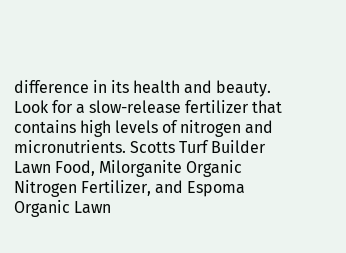difference in its health and beauty. Look for a slow-release fertilizer that contains high levels of nitrogen and micronutrients. Scotts Turf Builder Lawn Food, Milorganite Organic Nitrogen Fertilizer, and Espoma Organic Lawn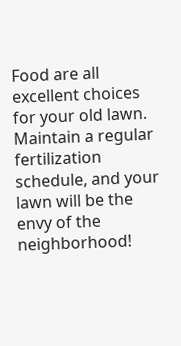Food are all excellent choices for your old lawn. Maintain a regular fertilization schedule, and your lawn will be the envy of the neighborhood!